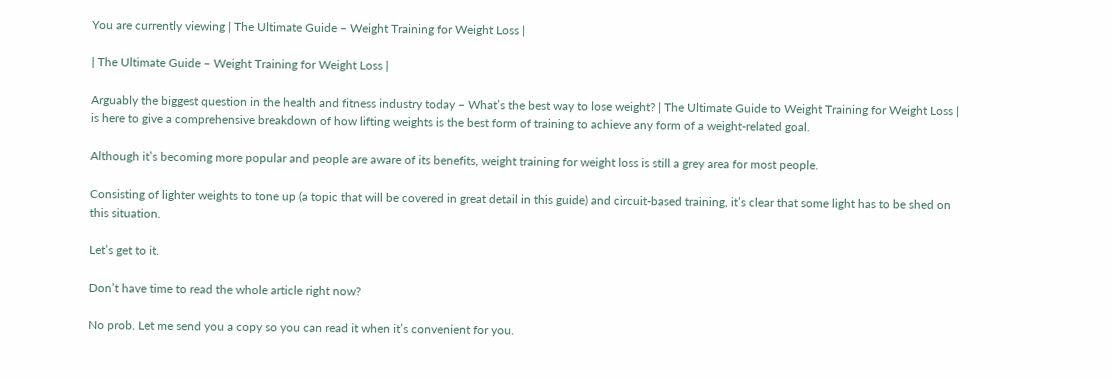You are currently viewing | The Ultimate Guide – Weight Training for Weight Loss |

| The Ultimate Guide – Weight Training for Weight Loss |

Arguably the biggest question in the health and fitness industry today – What’s the best way to lose weight? | The Ultimate Guide to Weight Training for Weight Loss | is here to give a comprehensive breakdown of how lifting weights is the best form of training to achieve any form of a weight-related goal.

Although it’s becoming more popular and people are aware of its benefits, weight training for weight loss is still a grey area for most people.

Consisting of lighter weights to tone up (a topic that will be covered in great detail in this guide) and circuit-based training, it’s clear that some light has to be shed on this situation.

Let’s get to it.

Don’t have time to read the whole article right now?

No prob. Let me send you a copy so you can read it when it’s convenient for you.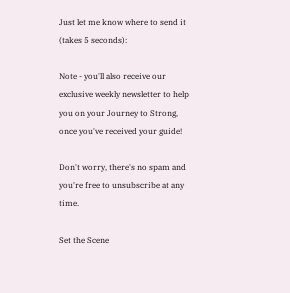Just let me know where to send it (takes 5 seconds):

Note - you'll also receive our exclusive weekly newsletter to help you on your Journey to Strong, once you've received your guide!

Don't worry, there's no spam and you're free to unsubscribe at any time.

Set the Scene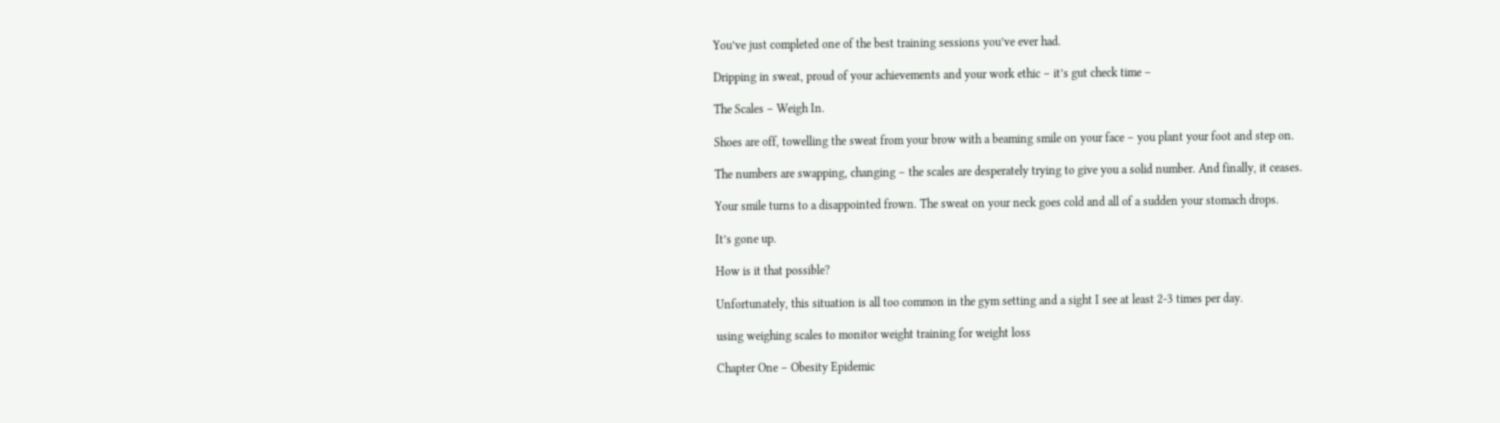You’ve just completed one of the best training sessions you’ve ever had.

Dripping in sweat, proud of your achievements and your work ethic – it’s gut check time –

The Scales – Weigh In.

Shoes are off, towelling the sweat from your brow with a beaming smile on your face – you plant your foot and step on.

The numbers are swapping, changing – the scales are desperately trying to give you a solid number. And finally, it ceases.

Your smile turns to a disappointed frown. The sweat on your neck goes cold and all of a sudden your stomach drops.

It’s gone up.

How is it that possible?

Unfortunately, this situation is all too common in the gym setting and a sight I see at least 2-3 times per day.

using weighing scales to monitor weight training for weight loss

Chapter One – Obesity Epidemic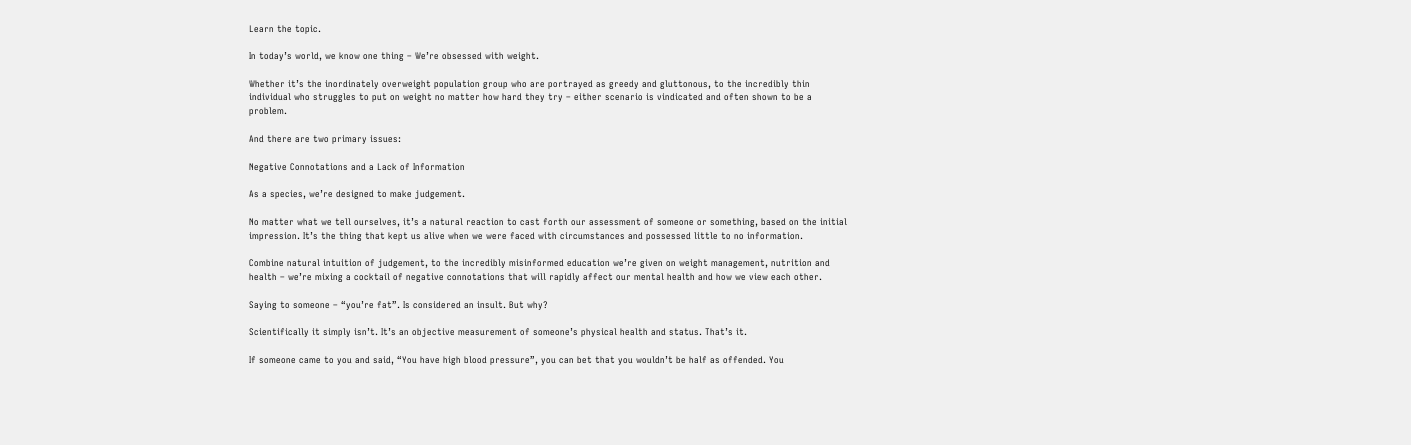Learn the topic.

In today’s world, we know one thing – We’re obsessed with weight.

Whether it’s the inordinately overweight population group who are portrayed as greedy and gluttonous, to the incredibly thin individual who struggles to put on weight no matter how hard they try – either scenario is vindicated and often shown to be a problem.

And there are two primary issues:

Negative Connotations and a Lack of Information

As a species, we’re designed to make judgement.

No matter what we tell ourselves, it’s a natural reaction to cast forth our assessment of someone or something, based on the initial impression. It’s the thing that kept us alive when we were faced with circumstances and possessed little to no information.

Combine natural intuition of judgement, to the incredibly misinformed education we’re given on weight management, nutrition and health – we’re mixing a cocktail of negative connotations that will rapidly affect our mental health and how we view each other.

Saying to someone – “you’re fat”. Is considered an insult. But why?

Scientifically it simply isn’t. It’s an objective measurement of someone’s physical health and status. That’s it.

If someone came to you and said, “You have high blood pressure”, you can bet that you wouldn’t be half as offended. You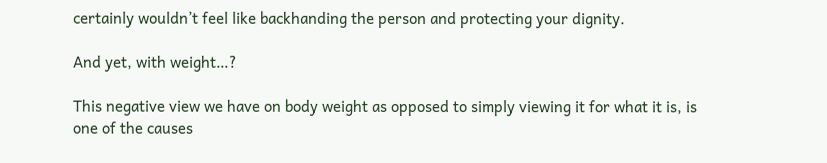certainly wouldn’t feel like backhanding the person and protecting your dignity.

And yet, with weight…?

This negative view we have on body weight as opposed to simply viewing it for what it is, is one of the causes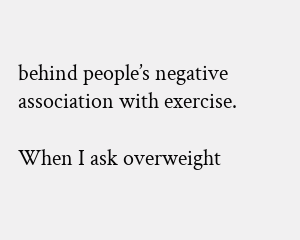behind people’s negative association with exercise.

When I ask overweight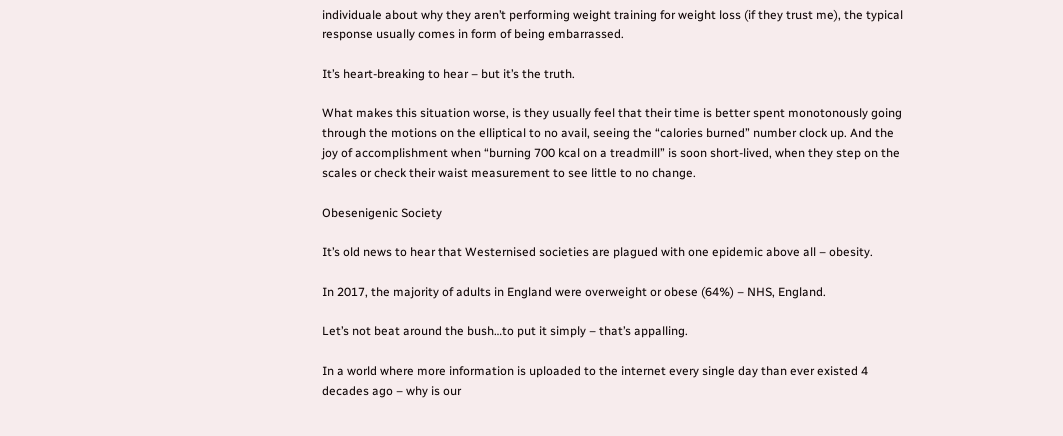individuale about why they aren’t performing weight training for weight loss (if they trust me), the typical response usually comes in form of being embarrassed.

It’s heart-breaking to hear – but it’s the truth.

What makes this situation worse, is they usually feel that their time is better spent monotonously going through the motions on the elliptical to no avail, seeing the “calories burned” number clock up. And the joy of accomplishment when “burning 700 kcal on a treadmill” is soon short-lived, when they step on the scales or check their waist measurement to see little to no change.

Obesenigenic Society

It’s old news to hear that Westernised societies are plagued with one epidemic above all – obesity.

In 2017, the majority of adults in England were overweight or obese (64%) – NHS, England.

Let’s not beat around the bush…to put it simply – that’s appalling.

In a world where more information is uploaded to the internet every single day than ever existed 4 decades ago – why is our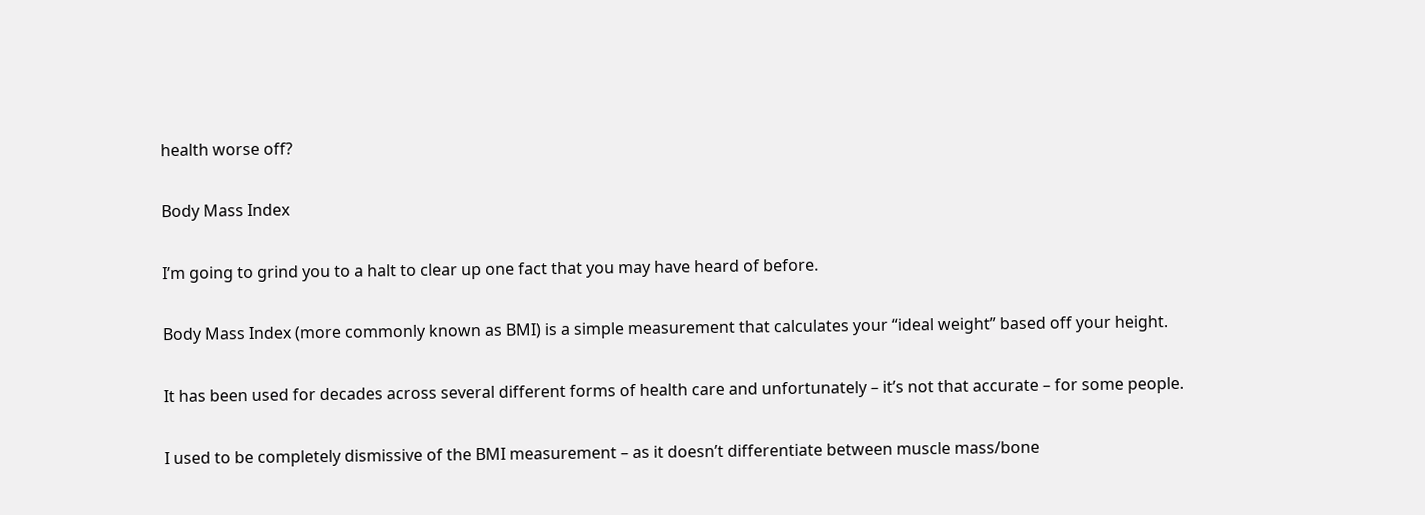health worse off?

Body Mass Index

I’m going to grind you to a halt to clear up one fact that you may have heard of before.

Body Mass Index (more commonly known as BMI) is a simple measurement that calculates your “ideal weight” based off your height.

It has been used for decades across several different forms of health care and unfortunately – it’s not that accurate – for some people.

I used to be completely dismissive of the BMI measurement – as it doesn’t differentiate between muscle mass/bone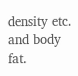density etc. and body fat.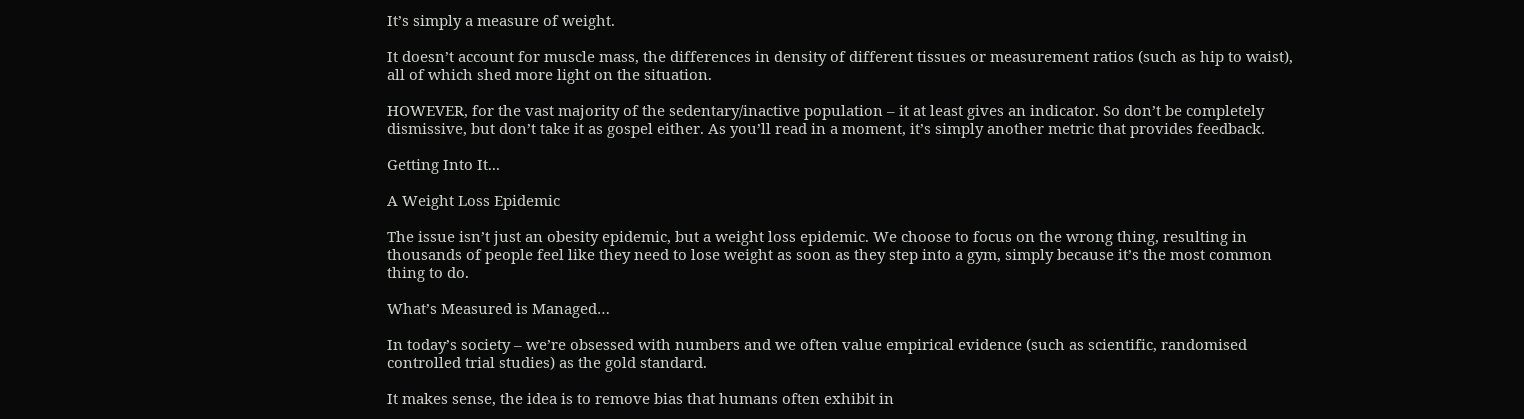It’s simply a measure of weight.

It doesn’t account for muscle mass, the differences in density of different tissues or measurement ratios (such as hip to waist), all of which shed more light on the situation.

HOWEVER, for the vast majority of the sedentary/inactive population – it at least gives an indicator. So don’t be completely dismissive, but don’t take it as gospel either. As you’ll read in a moment, it’s simply another metric that provides feedback.

Getting Into It...

A Weight Loss Epidemic

The issue isn’t just an obesity epidemic, but a weight loss epidemic. We choose to focus on the wrong thing, resulting in thousands of people feel like they need to lose weight as soon as they step into a gym, simply because it’s the most common thing to do.

What’s Measured is Managed…

In today’s society – we’re obsessed with numbers and we often value empirical evidence (such as scientific, randomised controlled trial studies) as the gold standard.

It makes sense, the idea is to remove bias that humans often exhibit in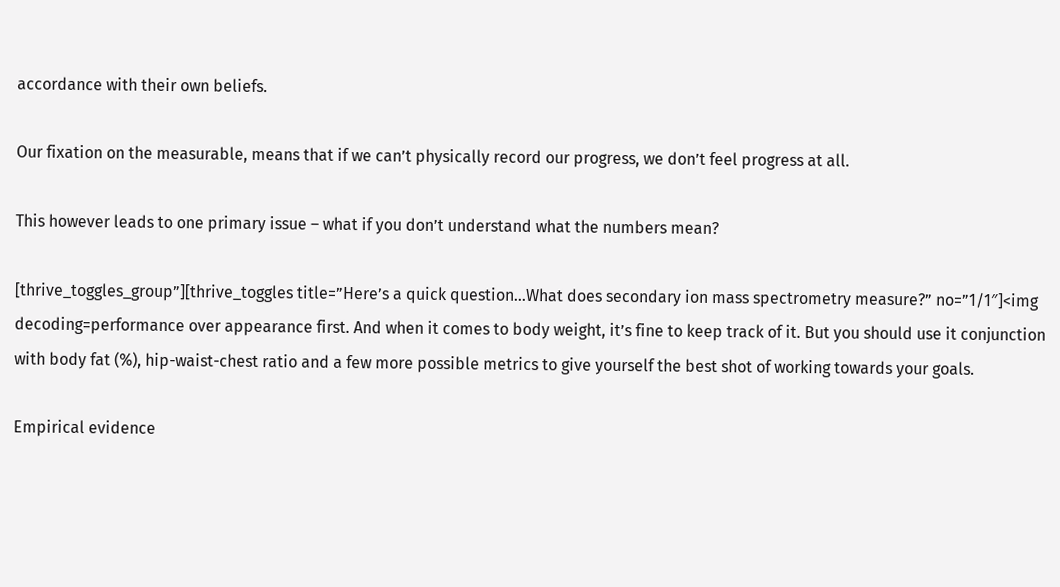accordance with their own beliefs.

Our fixation on the measurable, means that if we can’t physically record our progress, we don’t feel progress at all.

This however leads to one primary issue – what if you don’t understand what the numbers mean?

[thrive_toggles_group”][thrive_toggles title=”Here’s a quick question…What does secondary ion mass spectrometry measure?” no=”1/1″]<img decoding=performance over appearance first. And when it comes to body weight, it’s fine to keep track of it. But you should use it conjunction with body fat (%), hip-waist-chest ratio and a few more possible metrics to give yourself the best shot of working towards your goals.

Empirical evidence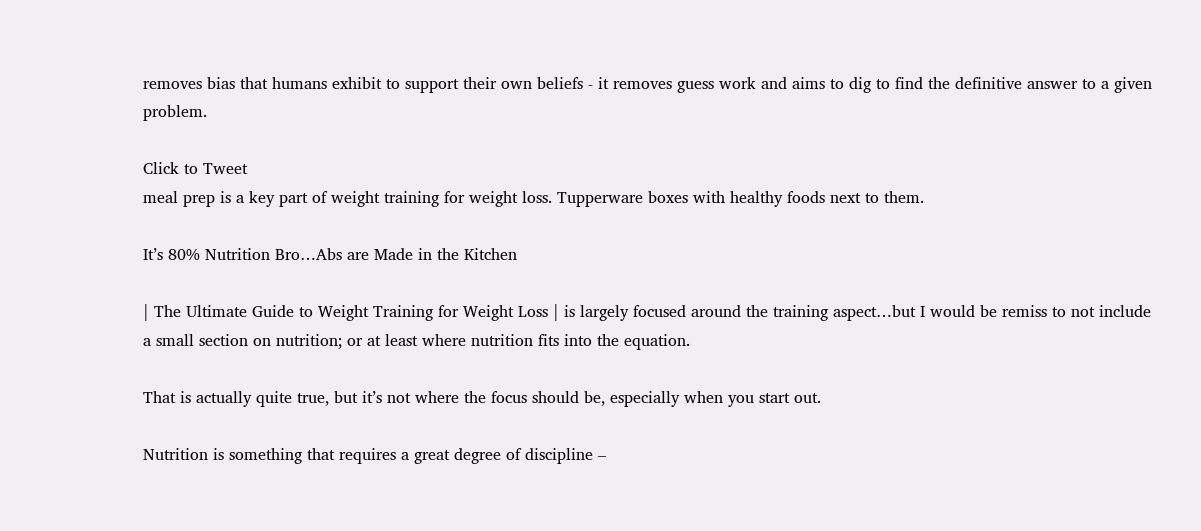removes bias that humans exhibit to support their own beliefs - it removes guess work and aims to dig to find the definitive answer to a given problem.

Click to Tweet
meal prep is a key part of weight training for weight loss. Tupperware boxes with healthy foods next to them.

It’s 80% Nutrition Bro…Abs are Made in the Kitchen

| The Ultimate Guide to Weight Training for Weight Loss | is largely focused around the training aspect…but I would be remiss to not include a small section on nutrition; or at least where nutrition fits into the equation.

That is actually quite true, but it’s not where the focus should be, especially when you start out.

Nutrition is something that requires a great degree of discipline –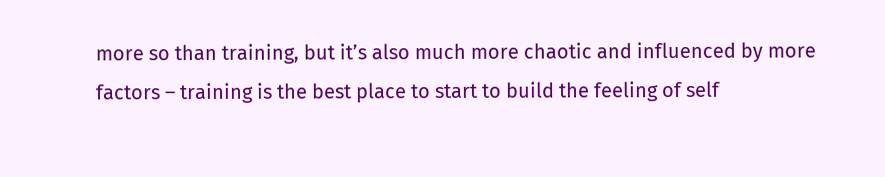more so than training, but it’s also much more chaotic and influenced by more factors – training is the best place to start to build the feeling of self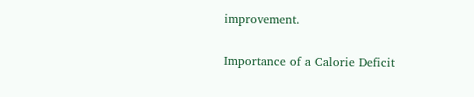improvement.

Importance of a Calorie Deficit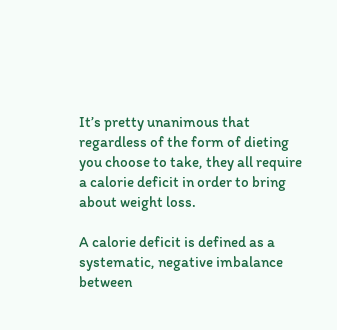It’s pretty unanimous that regardless of the form of dieting you choose to take, they all require a calorie deficit in order to bring about weight loss.

A calorie deficit is defined as a systematic, negative imbalance between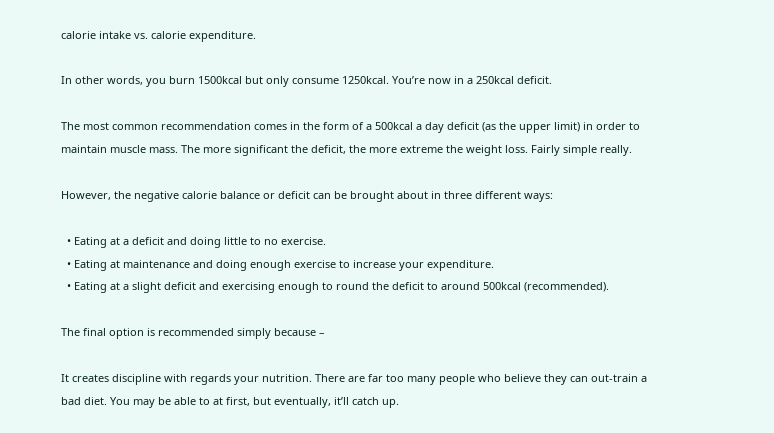calorie intake vs. calorie expenditure.

In other words, you burn 1500kcal but only consume 1250kcal. You’re now in a 250kcal deficit.

The most common recommendation comes in the form of a 500kcal a day deficit (as the upper limit) in order to maintain muscle mass. The more significant the deficit, the more extreme the weight loss. Fairly simple really.

However, the negative calorie balance or deficit can be brought about in three different ways:

  • Eating at a deficit and doing little to no exercise.
  • Eating at maintenance and doing enough exercise to increase your expenditure.
  • Eating at a slight deficit and exercising enough to round the deficit to around 500kcal (recommended).

The final option is recommended simply because –

It creates discipline with regards your nutrition. There are far too many people who believe they can out-train a bad diet. You may be able to at first, but eventually, it’ll catch up.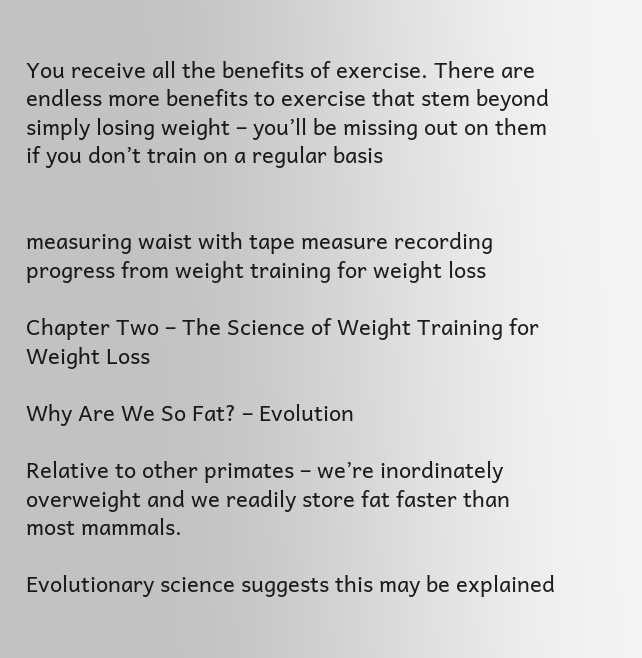You receive all the benefits of exercise. There are endless more benefits to exercise that stem beyond simply losing weight – you’ll be missing out on them if you don’t train on a regular basis


measuring waist with tape measure recording progress from weight training for weight loss

Chapter Two – The Science of Weight Training for Weight Loss

Why Are We So Fat? – Evolution

Relative to other primates – we’re inordinately overweight and we readily store fat faster than most mammals.

Evolutionary science suggests this may be explained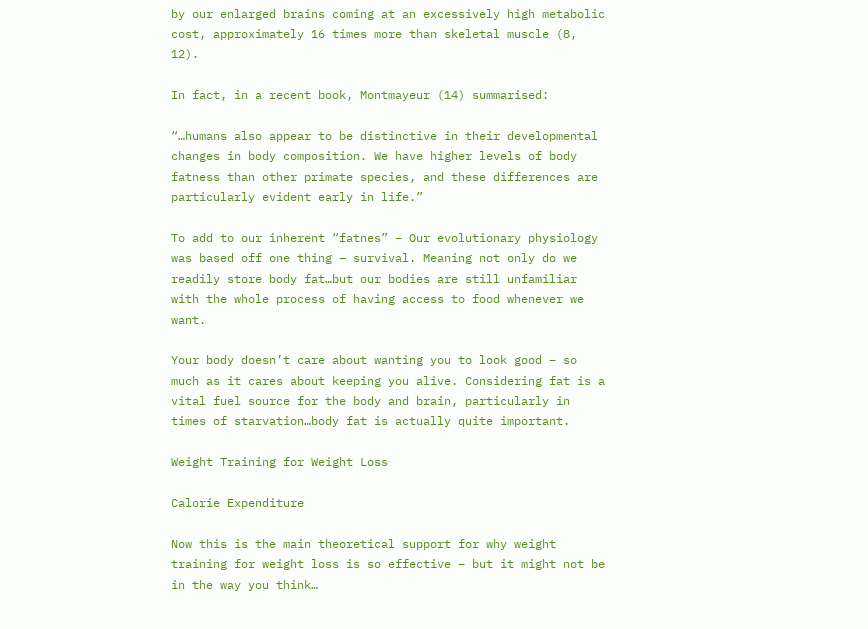by our enlarged brains coming at an excessively high metabolic cost, approximately 16 times more than skeletal muscle (8, 12).

In fact, in a recent book, Montmayeur (14) summarised:

“…humans also appear to be distinctive in their developmental changes in body composition. We have higher levels of body fatness than other primate species, and these differences are particularly evident early in life.”

To add to our inherent “fatnes” – Our evolutionary physiology was based off one thing – survival. Meaning not only do we readily store body fat…but our bodies are still unfamiliar with the whole process of having access to food whenever we want.

Your body doesn’t care about wanting you to look good – so much as it cares about keeping you alive. Considering fat is a vital fuel source for the body and brain, particularly in times of starvation…body fat is actually quite important.

Weight Training for Weight Loss

Calorie Expenditure

Now this is the main theoretical support for why weight training for weight loss is so effective – but it might not be in the way you think…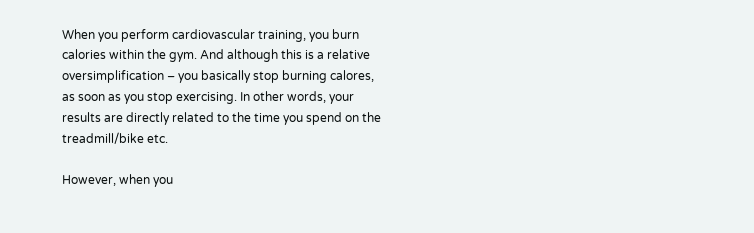When you perform cardiovascular training, you burn calories within the gym. And although this is a relative oversimplification – you basically stop burning calores, as soon as you stop exercising. In other words, your results are directly related to the time you spend on the treadmill/bike etc.

However, when you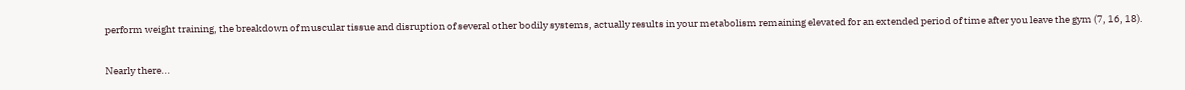perform weight training, the breakdown of muscular tissue and disruption of several other bodily systems, actually results in your metabolism remaining elevated for an extended period of time after you leave the gym (7, 16, 18).

Nearly there...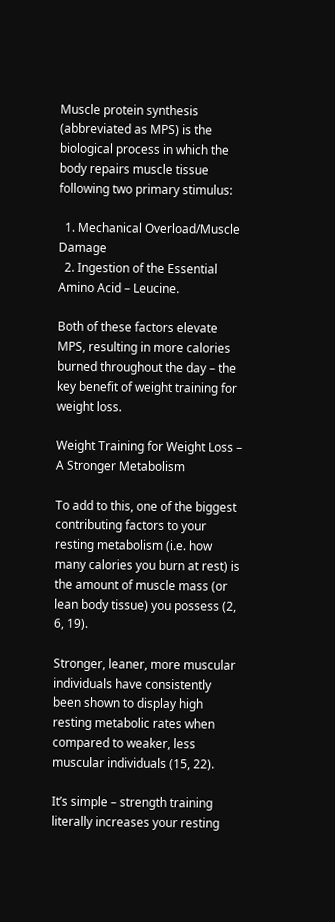Muscle protein synthesis (abbreviated as MPS) is the biological process in which the body repairs muscle tissue following two primary stimulus:

  1. Mechanical Overload/Muscle Damage
  2. Ingestion of the Essential Amino Acid – Leucine.

Both of these factors elevate MPS, resulting in more calories burned throughout the day – the key benefit of weight training for weight loss.

Weight Training for Weight Loss – A Stronger Metabolism

To add to this, one of the biggest contributing factors to your resting metabolism (i.e. how many calories you burn at rest) is the amount of muscle mass (or lean body tissue) you possess (2, 6, 19).

Stronger, leaner, more muscular individuals have consistently been shown to display high resting metabolic rates when compared to weaker, less muscular individuals (15, 22).

It’s simple – strength training literally increases your resting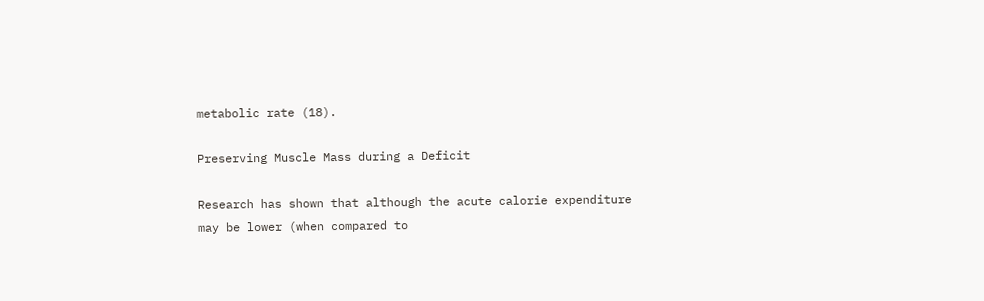metabolic rate (18).

Preserving Muscle Mass during a Deficit

Research has shown that although the acute calorie expenditure may be lower (when compared to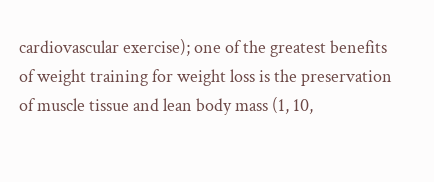cardiovascular exercise); one of the greatest benefits of weight training for weight loss is the preservation of muscle tissue and lean body mass (1, 10,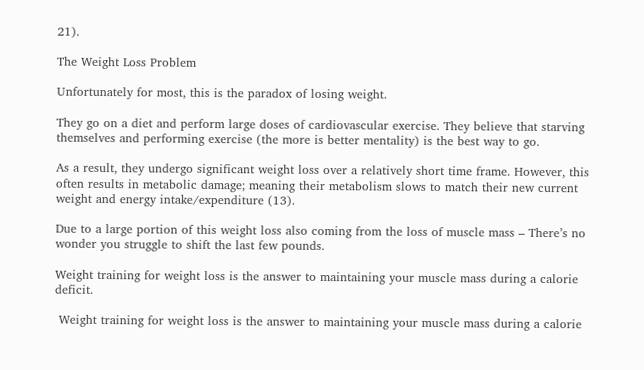21).

The Weight Loss Problem

Unfortunately for most, this is the paradox of losing weight.

They go on a diet and perform large doses of cardiovascular exercise. They believe that starving themselves and performing exercise (the more is better mentality) is the best way to go.

As a result, they undergo significant weight loss over a relatively short time frame. However, this often results in metabolic damage; meaning their metabolism slows to match their new current weight and energy intake/expenditure (13).

Due to a large portion of this weight loss also coming from the loss of muscle mass – There’s no wonder you struggle to shift the last few pounds.

Weight training for weight loss is the answer to maintaining your muscle mass during a calorie deficit.

 Weight training for weight loss is the answer to maintaining your muscle mass during a calorie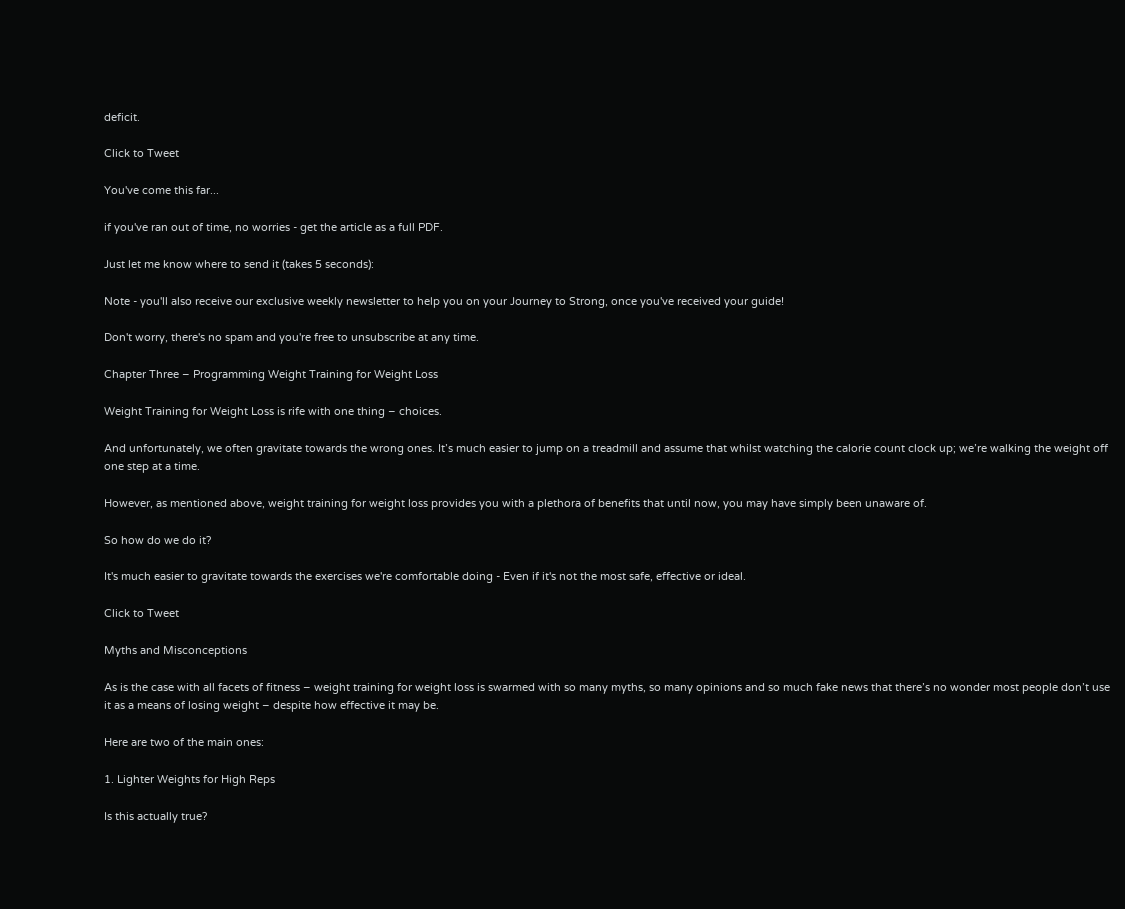deficit.

Click to Tweet

You've come this far...

if you've ran out of time, no worries - get the article as a full PDF.

Just let me know where to send it (takes 5 seconds):

Note - you'll also receive our exclusive weekly newsletter to help you on your Journey to Strong, once you've received your guide!

Don't worry, there's no spam and you're free to unsubscribe at any time.

Chapter Three – Programming Weight Training for Weight Loss

Weight Training for Weight Loss is rife with one thing – choices.

And unfortunately, we often gravitate towards the wrong ones. It’s much easier to jump on a treadmill and assume that whilst watching the calorie count clock up; we’re walking the weight off one step at a time.

However, as mentioned above, weight training for weight loss provides you with a plethora of benefits that until now, you may have simply been unaware of.

So how do we do it?

It's much easier to gravitate towards the exercises we're comfortable doing - Even if it's not the most safe, effective or ideal.

Click to Tweet

Myths and Misconceptions

As is the case with all facets of fitness – weight training for weight loss is swarmed with so many myths, so many opinions and so much fake news that there’s no wonder most people don’t use it as a means of losing weight – despite how effective it may be.

Here are two of the main ones:

1. Lighter Weights for High Reps

Is this actually true?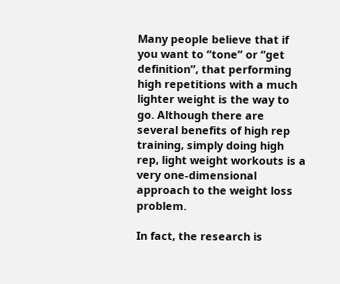Many people believe that if you want to “tone” or “get definition”, that performing high repetitions with a much lighter weight is the way to go. Although there are several benefits of high rep training, simply doing high rep, light weight workouts is a very one-dimensional approach to the weight loss problem.

In fact, the research is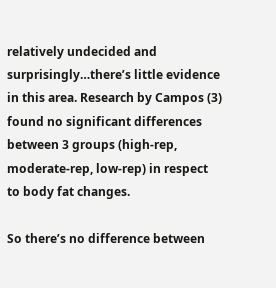relatively undecided and surprisingly…there’s little evidence in this area. Research by Campos (3) found no significant differences between 3 groups (high-rep, moderate-rep, low-rep) in respect to body fat changes.

So there’s no difference between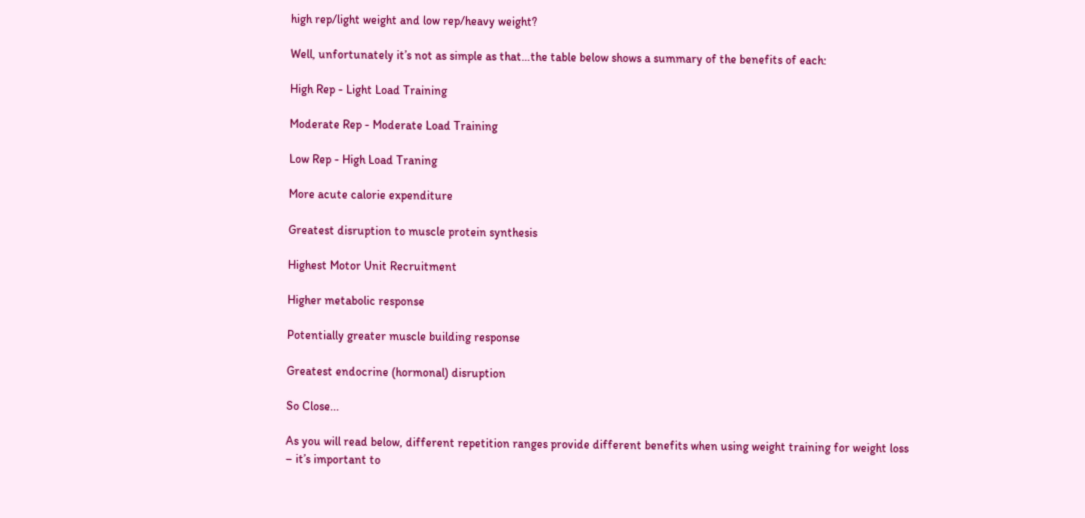high rep/light weight and low rep/heavy weight?

Well, unfortunately it’s not as simple as that…the table below shows a summary of the benefits of each:

High Rep - Light Load Training

Moderate Rep - Moderate Load Training

Low Rep - High Load Traning

More acute calorie expenditure

Greatest disruption to muscle protein synthesis

Highest Motor Unit Recruitment

Higher metabolic response

Potentially greater muscle building response

Greatest endocrine (hormonal) disruption

So Close...

As you will read below, different repetition ranges provide different benefits when using weight training for weight loss – it’s important to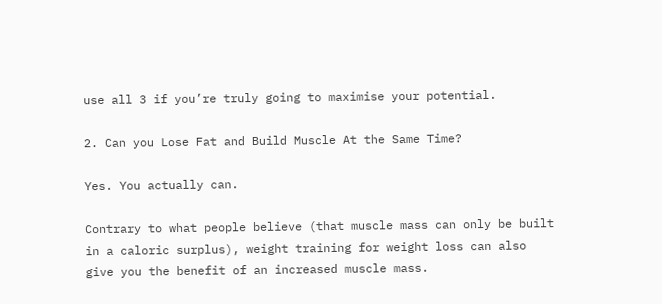use all 3 if you’re truly going to maximise your potential.

2. Can you Lose Fat and Build Muscle At the Same Time?

Yes. You actually can.

Contrary to what people believe (that muscle mass can only be built in a caloric surplus), weight training for weight loss can also give you the benefit of an increased muscle mass.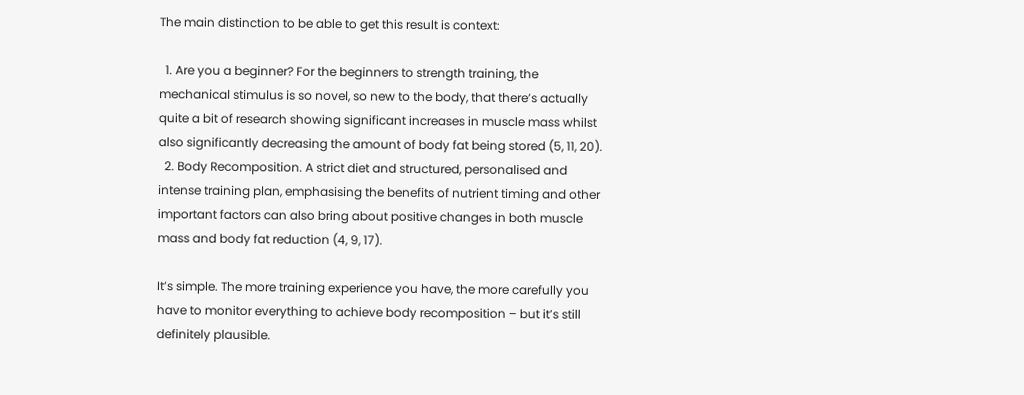The main distinction to be able to get this result is context:

  1. Are you a beginner? For the beginners to strength training, the mechanical stimulus is so novel, so new to the body, that there’s actually quite a bit of research showing significant increases in muscle mass whilst also significantly decreasing the amount of body fat being stored (5, 11, 20).
  2. Body Recomposition. A strict diet and structured, personalised and intense training plan, emphasising the benefits of nutrient timing and other important factors can also bring about positive changes in both muscle mass and body fat reduction (4, 9, 17).

It’s simple. The more training experience you have, the more carefully you have to monitor everything to achieve body recomposition – but it’s still definitely plausible.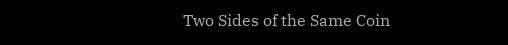Two Sides of the Same Coin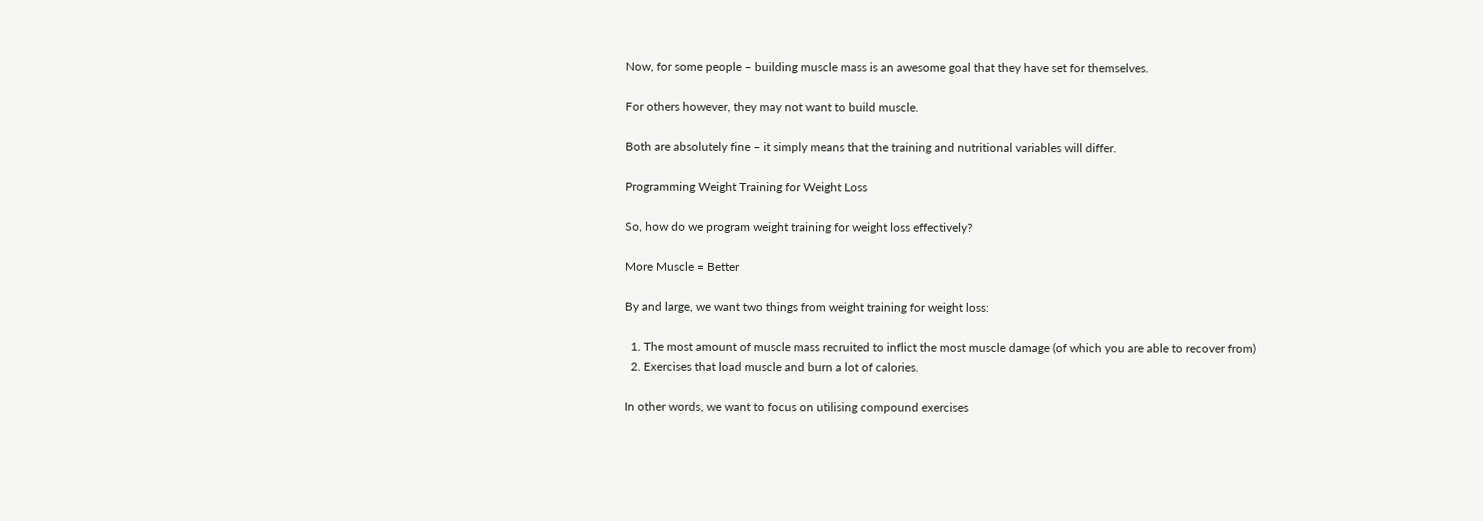Now, for some people – building muscle mass is an awesome goal that they have set for themselves.

For others however, they may not want to build muscle.

Both are absolutely fine – it simply means that the training and nutritional variables will differ.

Programming Weight Training for Weight Loss

So, how do we program weight training for weight loss effectively?

More Muscle = Better

By and large, we want two things from weight training for weight loss:

  1. The most amount of muscle mass recruited to inflict the most muscle damage (of which you are able to recover from)
  2. Exercises that load muscle and burn a lot of calories.

In other words, we want to focus on utilising compound exercises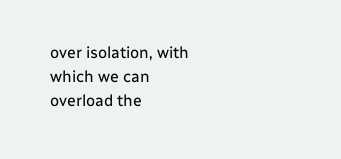over isolation, with which we can overload the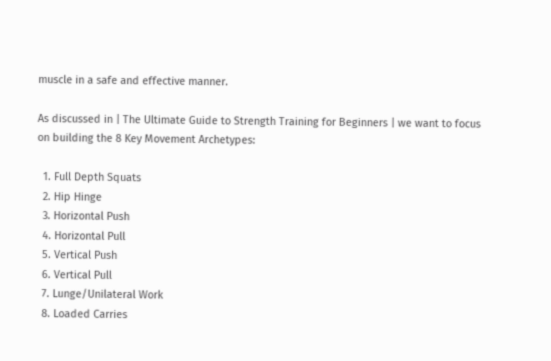muscle in a safe and effective manner.

As discussed in | The Ultimate Guide to Strength Training for Beginners | we want to focus on building the 8 Key Movement Archetypes:

  1. Full Depth Squats
  2. Hip Hinge
  3. Horizontal Push
  4. Horizontal Pull
  5. Vertical Push
  6. Vertical Pull
  7. Lunge/Unilateral Work
  8. Loaded Carries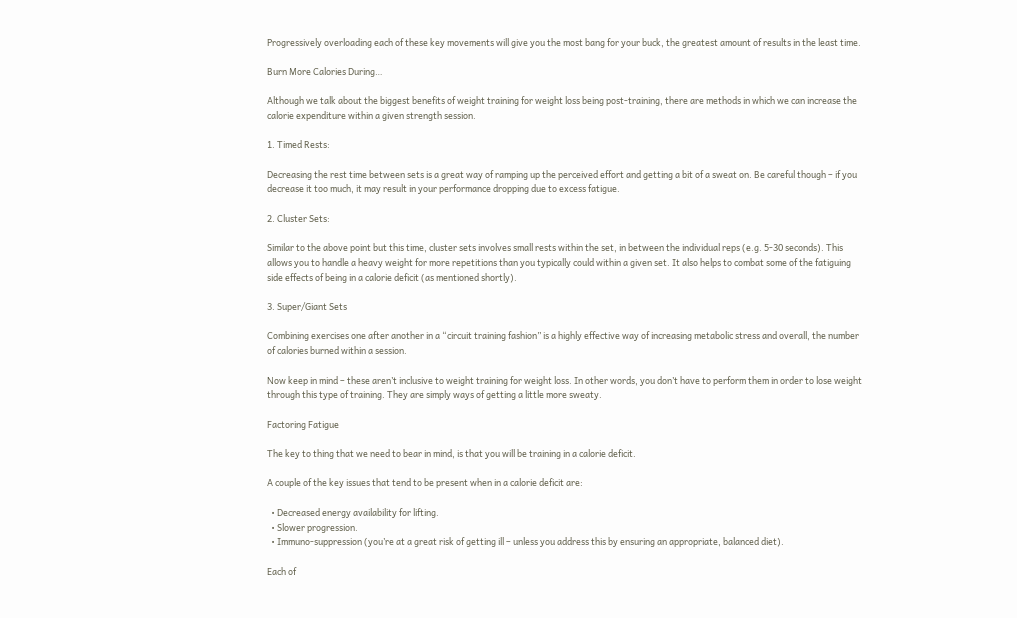Progressively overloading each of these key movements will give you the most bang for your buck, the greatest amount of results in the least time.

Burn More Calories During…

Although we talk about the biggest benefits of weight training for weight loss being post-training, there are methods in which we can increase the calorie expenditure within a given strength session.

1. Timed Rests:

Decreasing the rest time between sets is a great way of ramping up the perceived effort and getting a bit of a sweat on. Be careful though – if you decrease it too much, it may result in your performance dropping due to excess fatigue.

2. Cluster Sets:

Similar to the above point but this time, cluster sets involves small rests within the set, in between the individual reps (e.g. 5-30 seconds). This allows you to handle a heavy weight for more repetitions than you typically could within a given set. It also helps to combat some of the fatiguing side effects of being in a calorie deficit (as mentioned shortly).

3. Super/Giant Sets

Combining exercises one after another in a “circuit training fashion” is a highly effective way of increasing metabolic stress and overall, the number of calories burned within a session.

Now keep in mind – these aren’t inclusive to weight training for weight loss. In other words, you don’t have to perform them in order to lose weight through this type of training. They are simply ways of getting a little more sweaty.

Factoring Fatigue

The key to thing that we need to bear in mind, is that you will be training in a calorie deficit.

A couple of the key issues that tend to be present when in a calorie deficit are:

  • Decreased energy availability for lifting.
  • Slower progression.
  • Immuno-suppression (you’re at a great risk of getting ill – unless you address this by ensuring an appropriate, balanced diet).

Each of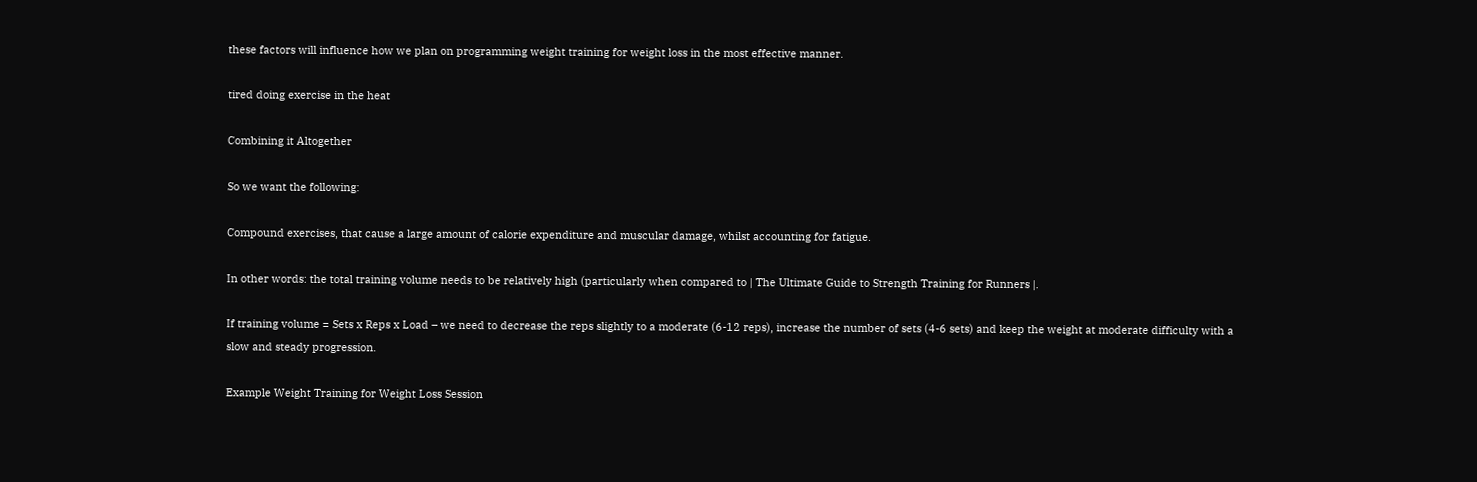these factors will influence how we plan on programming weight training for weight loss in the most effective manner.

tired doing exercise in the heat

Combining it Altogether

So we want the following:

Compound exercises, that cause a large amount of calorie expenditure and muscular damage, whilst accounting for fatigue.

In other words: the total training volume needs to be relatively high (particularly when compared to | The Ultimate Guide to Strength Training for Runners |.

If training volume = Sets x Reps x Load – we need to decrease the reps slightly to a moderate (6-12 reps), increase the number of sets (4-6 sets) and keep the weight at moderate difficulty with a slow and steady progression.

Example Weight Training for Weight Loss Session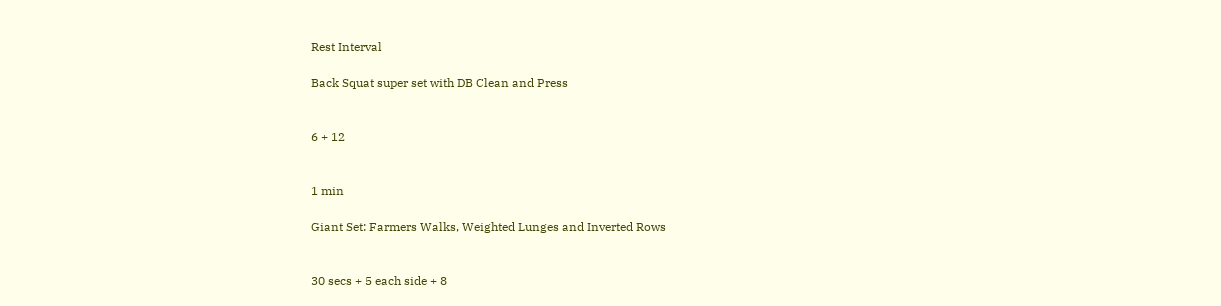Rest Interval

Back Squat super set with DB Clean and Press


6 + 12


1 min

Giant Set: Farmers Walks, Weighted Lunges and Inverted Rows


30 secs + 5 each side + 8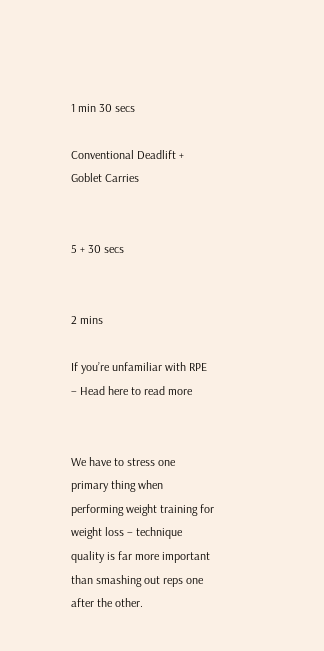1 min 30 secs

Conventional Deadlift + Goblet Carries


5 + 30 secs


2 mins

If you’re unfamiliar with RPE – Head here to read more


We have to stress one primary thing when performing weight training for weight loss – technique quality is far more important than smashing out reps one after the other.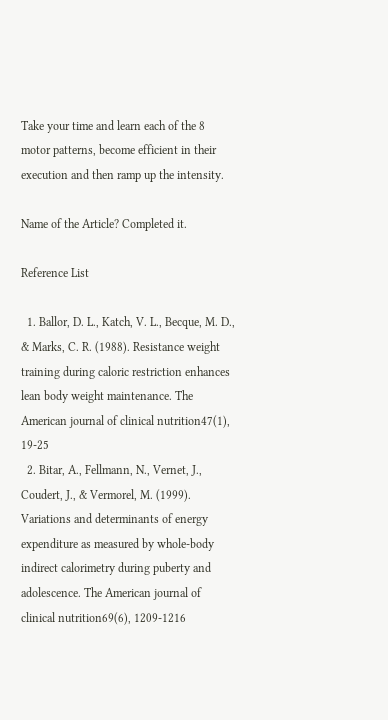Take your time and learn each of the 8 motor patterns, become efficient in their execution and then ramp up the intensity.

Name of the Article? Completed it.

Reference List

  1. Ballor, D. L., Katch, V. L., Becque, M. D., & Marks, C. R. (1988). Resistance weight training during caloric restriction enhances lean body weight maintenance. The American journal of clinical nutrition47(1), 19-25
  2. Bitar, A., Fellmann, N., Vernet, J., Coudert, J., & Vermorel, M. (1999). Variations and determinants of energy expenditure as measured by whole-body indirect calorimetry during puberty and adolescence. The American journal of clinical nutrition69(6), 1209-1216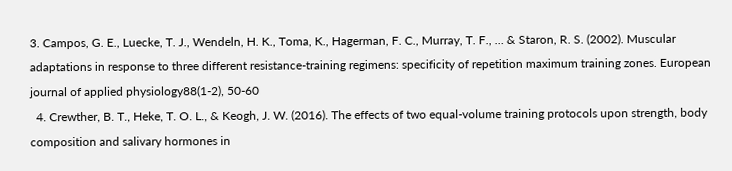3. Campos, G. E., Luecke, T. J., Wendeln, H. K., Toma, K., Hagerman, F. C., Murray, T. F., … & Staron, R. S. (2002). Muscular adaptations in response to three different resistance-training regimens: specificity of repetition maximum training zones. European journal of applied physiology88(1-2), 50-60
  4. Crewther, B. T., Heke, T. O. L., & Keogh, J. W. (2016). The effects of two equal-volume training protocols upon strength, body composition and salivary hormones in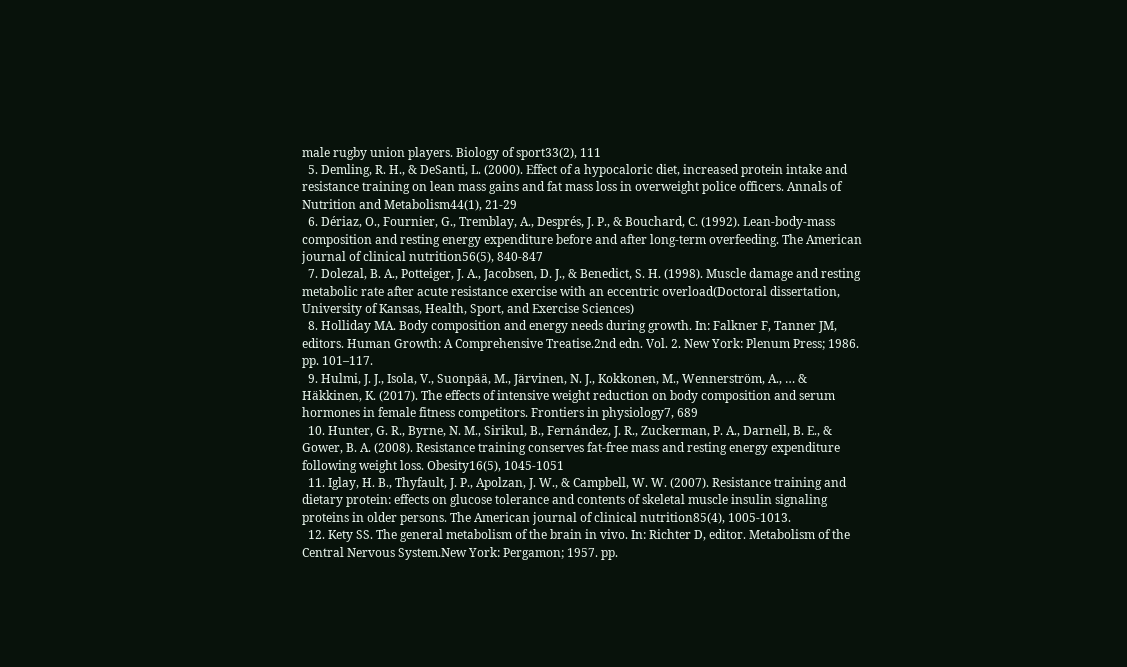male rugby union players. Biology of sport33(2), 111
  5. Demling, R. H., & DeSanti, L. (2000). Effect of a hypocaloric diet, increased protein intake and resistance training on lean mass gains and fat mass loss in overweight police officers. Annals of Nutrition and Metabolism44(1), 21-29
  6. Dériaz, O., Fournier, G., Tremblay, A., Després, J. P., & Bouchard, C. (1992). Lean-body-mass composition and resting energy expenditure before and after long-term overfeeding. The American journal of clinical nutrition56(5), 840-847
  7. Dolezal, B. A., Potteiger, J. A., Jacobsen, D. J., & Benedict, S. H. (1998). Muscle damage and resting metabolic rate after acute resistance exercise with an eccentric overload(Doctoral dissertation, University of Kansas, Health, Sport, and Exercise Sciences)
  8. Holliday MA. Body composition and energy needs during growth. In: Falkner F, Tanner JM, editors. Human Growth: A Comprehensive Treatise.2nd edn. Vol. 2. New York: Plenum Press; 1986. pp. 101–117.
  9. Hulmi, J. J., Isola, V., Suonpää, M., Järvinen, N. J., Kokkonen, M., Wennerström, A., … & Häkkinen, K. (2017). The effects of intensive weight reduction on body composition and serum hormones in female fitness competitors. Frontiers in physiology7, 689
  10. Hunter, G. R., Byrne, N. M., Sirikul, B., Fernández, J. R., Zuckerman, P. A., Darnell, B. E., & Gower, B. A. (2008). Resistance training conserves fat‐free mass and resting energy expenditure following weight loss. Obesity16(5), 1045-1051
  11. Iglay, H. B., Thyfault, J. P., Apolzan, J. W., & Campbell, W. W. (2007). Resistance training and dietary protein: effects on glucose tolerance and contents of skeletal muscle insulin signaling proteins in older persons. The American journal of clinical nutrition85(4), 1005-1013.
  12. Kety SS. The general metabolism of the brain in vivo. In: Richter D, editor. Metabolism of the Central Nervous System.New York: Pergamon; 1957. pp.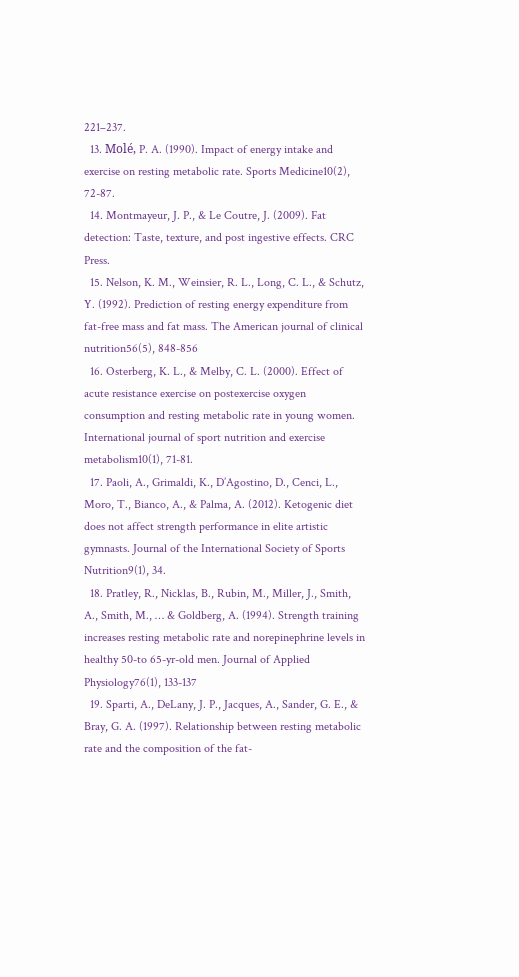221–237.
  13. Molé, P. A. (1990). Impact of energy intake and exercise on resting metabolic rate. Sports Medicine10(2), 72-87.
  14. Montmayeur, J. P., & Le Coutre, J. (2009). Fat detection: Taste, texture, and post ingestive effects. CRC Press.
  15. Nelson, K. M., Weinsier, R. L., Long, C. L., & Schutz, Y. (1992). Prediction of resting energy expenditure from fat-free mass and fat mass. The American journal of clinical nutrition56(5), 848-856
  16. Osterberg, K. L., & Melby, C. L. (2000). Effect of acute resistance exercise on postexercise oxygen consumption and resting metabolic rate in young women. International journal of sport nutrition and exercise metabolism10(1), 71-81.
  17. Paoli, A., Grimaldi, K., D’Agostino, D., Cenci, L., Moro, T., Bianco, A., & Palma, A. (2012). Ketogenic diet does not affect strength performance in elite artistic gymnasts. Journal of the International Society of Sports Nutrition9(1), 34.
  18. Pratley, R., Nicklas, B., Rubin, M., Miller, J., Smith, A., Smith, M., … & Goldberg, A. (1994). Strength training increases resting metabolic rate and norepinephrine levels in healthy 50-to 65-yr-old men. Journal of Applied Physiology76(1), 133-137
  19. Sparti, A., DeLany, J. P., Jacques, A., Sander, G. E., & Bray, G. A. (1997). Relationship between resting metabolic rate and the composition of the fat-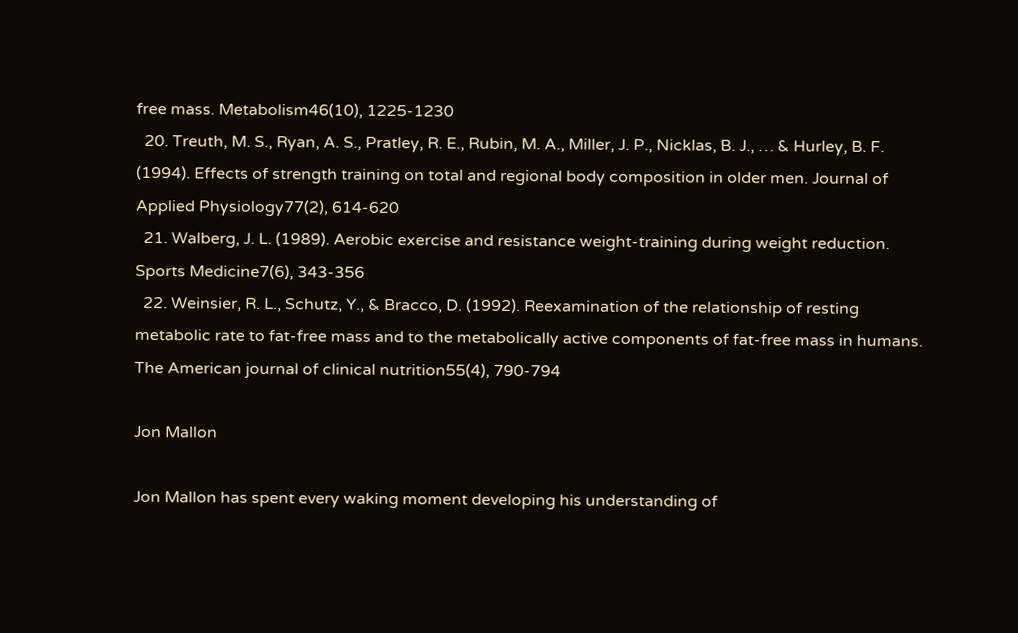free mass. Metabolism46(10), 1225-1230
  20. Treuth, M. S., Ryan, A. S., Pratley, R. E., Rubin, M. A., Miller, J. P., Nicklas, B. J., … & Hurley, B. F. (1994). Effects of strength training on total and regional body composition in older men. Journal of Applied Physiology77(2), 614-620
  21. Walberg, J. L. (1989). Aerobic exercise and resistance weight-training during weight reduction. Sports Medicine7(6), 343-356
  22. Weinsier, R. L., Schutz, Y., & Bracco, D. (1992). Reexamination of the relationship of resting metabolic rate to fat-free mass and to the metabolically active components of fat-free mass in humans. The American journal of clinical nutrition55(4), 790-794

Jon Mallon

Jon Mallon has spent every waking moment developing his understanding of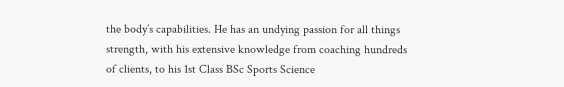the body’s capabilities. He has an undying passion for all things strength, with his extensive knowledge from coaching hundreds of clients, to his 1st Class BSc Sports Science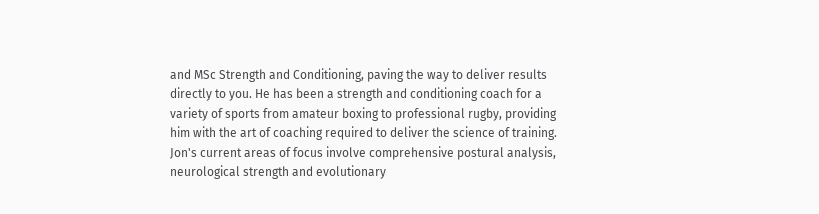and MSc Strength and Conditioning, paving the way to deliver results directly to you. He has been a strength and conditioning coach for a variety of sports from amateur boxing to professional rugby, providing him with the art of coaching required to deliver the science of training. Jon's current areas of focus involve comprehensive postural analysis, neurological strength and evolutionary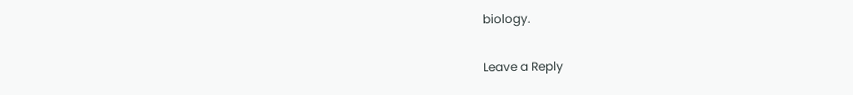biology.

Leave a Reply